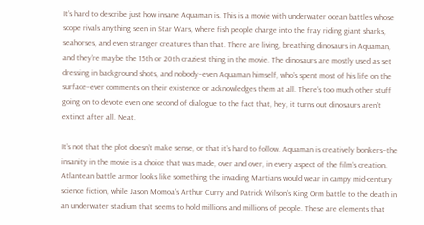It’s hard to describe just how insane Aquaman is. This is a movie with underwater ocean battles whose scope rivals anything seen in Star Wars, where fish people charge into the fray riding giant sharks, seahorses, and even stranger creatures than that. There are living, breathing dinosaurs in Aquaman, and they’re maybe the 15th or 20th craziest thing in the movie. The dinosaurs are mostly used as set dressing in background shots, and nobody–even Aquaman himself, who’s spent most of his life on the surface–ever comments on their existence or acknowledges them at all. There’s too much other stuff going on to devote even one second of dialogue to the fact that, hey, it turns out dinosaurs aren’t extinct after all. Neat.

It’s not that the plot doesn’t make sense, or that it’s hard to follow. Aquaman is creatively bonkers–the insanity in the movie is a choice that was made, over and over, in every aspect of the film’s creation. Atlantean battle armor looks like something the invading Martians would wear in campy mid-century science fiction, while Jason Momoa’s Arthur Curry and Patrick Wilson’s King Orm battle to the death in an underwater stadium that seems to hold millions and millions of people. These are elements that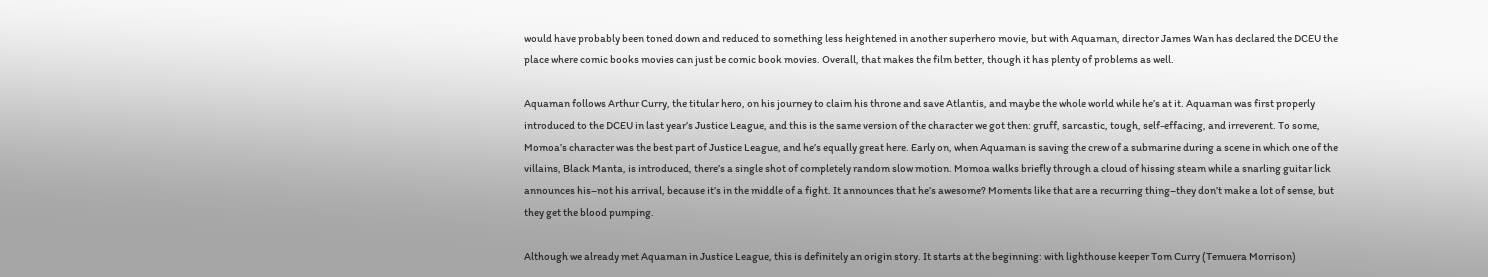would have probably been toned down and reduced to something less heightened in another superhero movie, but with Aquaman, director James Wan has declared the DCEU the place where comic books movies can just be comic book movies. Overall, that makes the film better, though it has plenty of problems as well.

Aquaman follows Arthur Curry, the titular hero, on his journey to claim his throne and save Atlantis, and maybe the whole world while he’s at it. Aquaman was first properly introduced to the DCEU in last year’s Justice League, and this is the same version of the character we got then: gruff, sarcastic, tough, self-effacing, and irreverent. To some, Momoa’s character was the best part of Justice League, and he’s equally great here. Early on, when Aquaman is saving the crew of a submarine during a scene in which one of the villains, Black Manta, is introduced, there’s a single shot of completely random slow motion. Momoa walks briefly through a cloud of hissing steam while a snarling guitar lick announces his–not his arrival, because it’s in the middle of a fight. It announces that he’s awesome? Moments like that are a recurring thing–they don’t make a lot of sense, but they get the blood pumping.

Although we already met Aquaman in Justice League, this is definitely an origin story. It starts at the beginning: with lighthouse keeper Tom Curry (Temuera Morrison)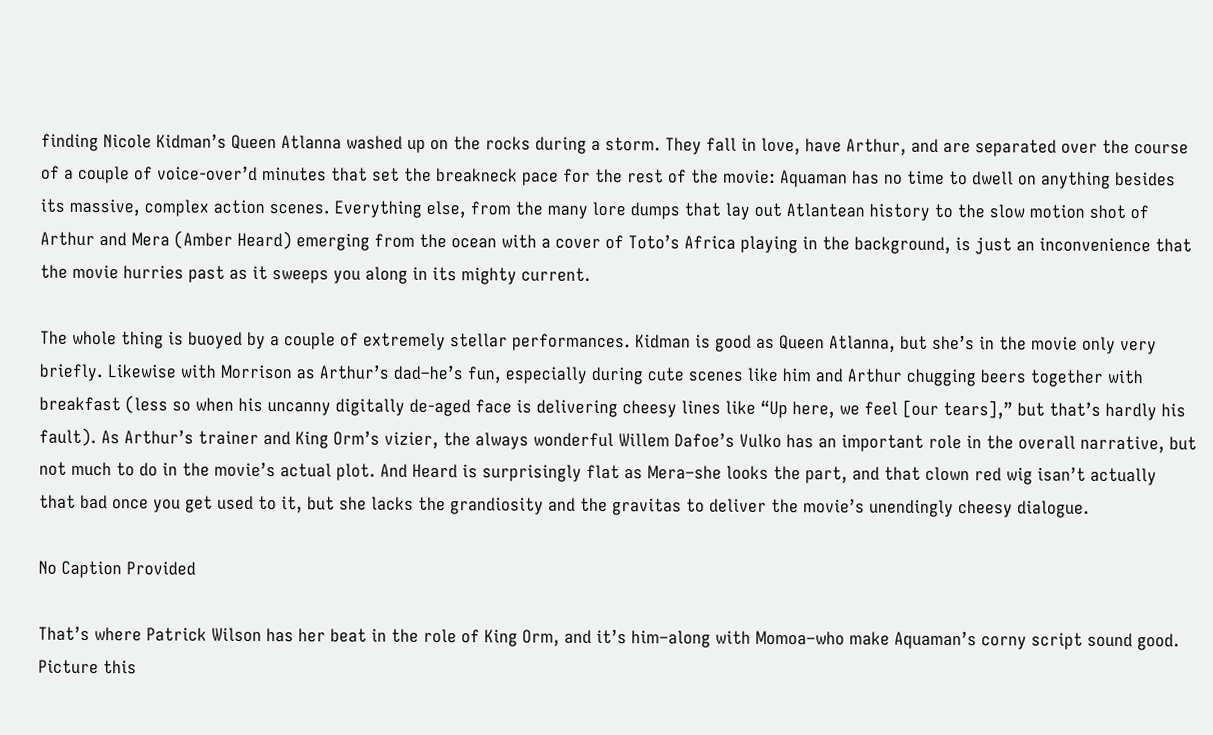finding Nicole Kidman’s Queen Atlanna washed up on the rocks during a storm. They fall in love, have Arthur, and are separated over the course of a couple of voice-over’d minutes that set the breakneck pace for the rest of the movie: Aquaman has no time to dwell on anything besides its massive, complex action scenes. Everything else, from the many lore dumps that lay out Atlantean history to the slow motion shot of Arthur and Mera (Amber Heard) emerging from the ocean with a cover of Toto’s Africa playing in the background, is just an inconvenience that the movie hurries past as it sweeps you along in its mighty current.

The whole thing is buoyed by a couple of extremely stellar performances. Kidman is good as Queen Atlanna, but she’s in the movie only very briefly. Likewise with Morrison as Arthur’s dad–he’s fun, especially during cute scenes like him and Arthur chugging beers together with breakfast (less so when his uncanny digitally de-aged face is delivering cheesy lines like “Up here, we feel [our tears],” but that’s hardly his fault). As Arthur’s trainer and King Orm’s vizier, the always wonderful Willem Dafoe’s Vulko has an important role in the overall narrative, but not much to do in the movie’s actual plot. And Heard is surprisingly flat as Mera–she looks the part, and that clown red wig isan’t actually that bad once you get used to it, but she lacks the grandiosity and the gravitas to deliver the movie’s unendingly cheesy dialogue.

No Caption Provided

That’s where Patrick Wilson has her beat in the role of King Orm, and it’s him–along with Momoa–who make Aquaman’s corny script sound good. Picture this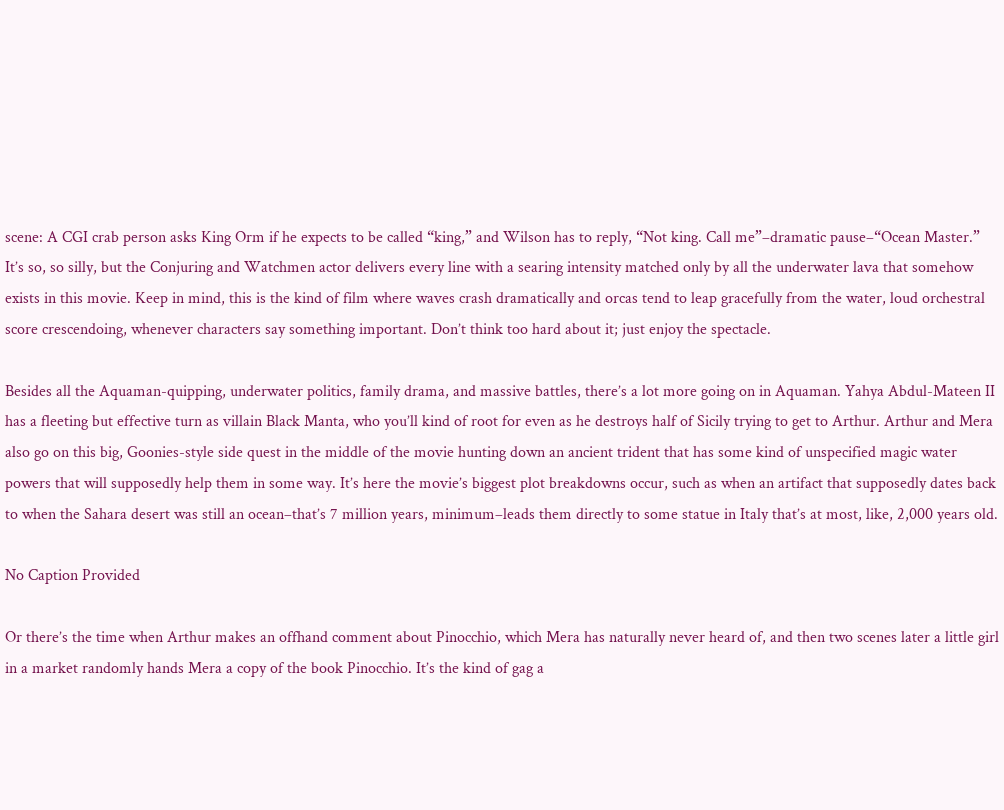scene: A CGI crab person asks King Orm if he expects to be called “king,” and Wilson has to reply, “Not king. Call me”–dramatic pause–“Ocean Master.” It’s so, so silly, but the Conjuring and Watchmen actor delivers every line with a searing intensity matched only by all the underwater lava that somehow exists in this movie. Keep in mind, this is the kind of film where waves crash dramatically and orcas tend to leap gracefully from the water, loud orchestral score crescendoing, whenever characters say something important. Don’t think too hard about it; just enjoy the spectacle.

Besides all the Aquaman-quipping, underwater politics, family drama, and massive battles, there’s a lot more going on in Aquaman. Yahya Abdul-Mateen II has a fleeting but effective turn as villain Black Manta, who you’ll kind of root for even as he destroys half of Sicily trying to get to Arthur. Arthur and Mera also go on this big, Goonies-style side quest in the middle of the movie hunting down an ancient trident that has some kind of unspecified magic water powers that will supposedly help them in some way. It’s here the movie’s biggest plot breakdowns occur, such as when an artifact that supposedly dates back to when the Sahara desert was still an ocean–that’s 7 million years, minimum–leads them directly to some statue in Italy that’s at most, like, 2,000 years old.

No Caption Provided

Or there’s the time when Arthur makes an offhand comment about Pinocchio, which Mera has naturally never heard of, and then two scenes later a little girl in a market randomly hands Mera a copy of the book Pinocchio. It’s the kind of gag a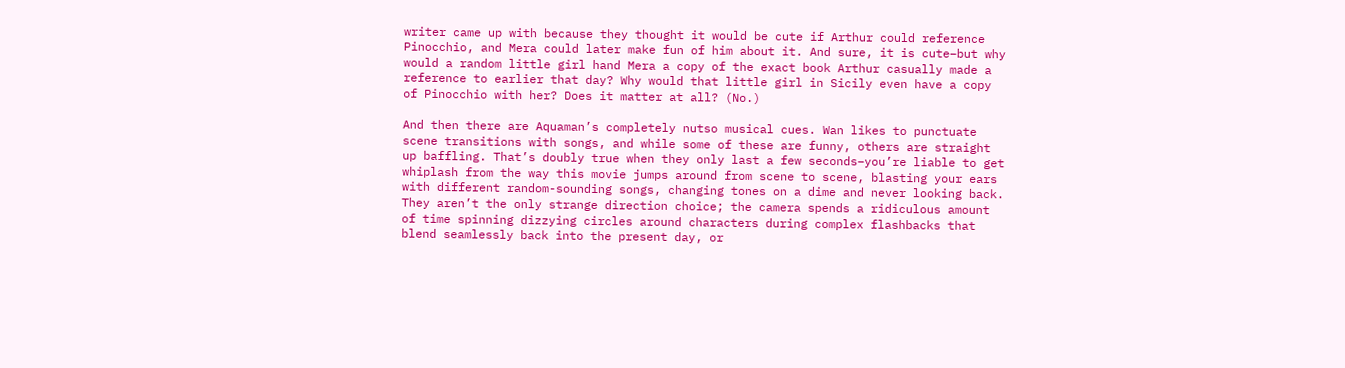writer came up with because they thought it would be cute if Arthur could reference Pinocchio, and Mera could later make fun of him about it. And sure, it is cute–but why would a random little girl hand Mera a copy of the exact book Arthur casually made a reference to earlier that day? Why would that little girl in Sicily even have a copy of Pinocchio with her? Does it matter at all? (No.)

And then there are Aquaman’s completely nutso musical cues. Wan likes to punctuate scene transitions with songs, and while some of these are funny, others are straight up baffling. That’s doubly true when they only last a few seconds–you’re liable to get whiplash from the way this movie jumps around from scene to scene, blasting your ears with different random-sounding songs, changing tones on a dime and never looking back. They aren’t the only strange direction choice; the camera spends a ridiculous amount of time spinning dizzying circles around characters during complex flashbacks that blend seamlessly back into the present day, or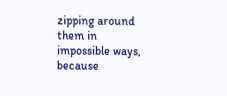zipping around them in impossible ways, because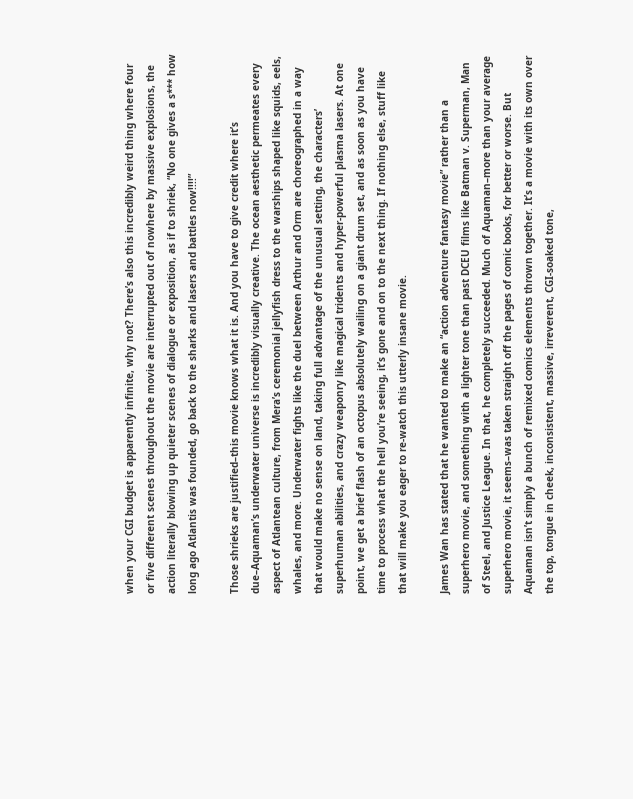when your CGI budget is apparently infinite, why not? There’s also this incredibly weird thing where four or five different scenes throughout the movie are interrupted out of nowhere by massive explosions, the action literally blowing up quieter scenes of dialogue or exposition, as if to shriek, “No one gives a s*** how long ago Atlantis was founded, go back to the sharks and lasers and battles now!!!!”

Those shrieks are justified–this movie knows what it is. And you have to give credit where it’s due–Aquaman’s underwater universe is incredibly visually creative. The ocean aesthetic permeates every aspect of Atlantean culture, from Mera’s ceremonial jellyfish dress to the warships shaped like squids, eels, whales, and more. Underwater fights like the duel between Arthur and Orm are choreographed in a way that would make no sense on land, taking full advantage of the unusual setting, the characters’ superhuman abilities, and crazy weaponry like magical tridents and hyper-powerful plasma lasers. At one point, we get a brief flash of an octopus absolutely wailing on a giant drum set, and as soon as you have time to process what the hell you’re seeing, it’s gone and on to the next thing. If nothing else, stuff like that will make you eager to re-watch this utterly insane movie.

James Wan has stated that he wanted to make an “action adventure fantasy movie” rather than a superhero movie, and something with a lighter tone than past DCEU films like Batman v. Superman, Man of Steel, and Justice League. In that, he completely succeeded. Much of Aquaman–more than your average superhero movie, it seems–was taken straight off the pages of comic books, for better or worse. But Aquaman isn’t simply a bunch of remixed comics elements thrown together. It’s a movie with its own over the top, tongue in cheek, inconsistent, massive, irreverent, CGI-soaked tone,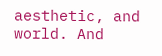aesthetic, and world. And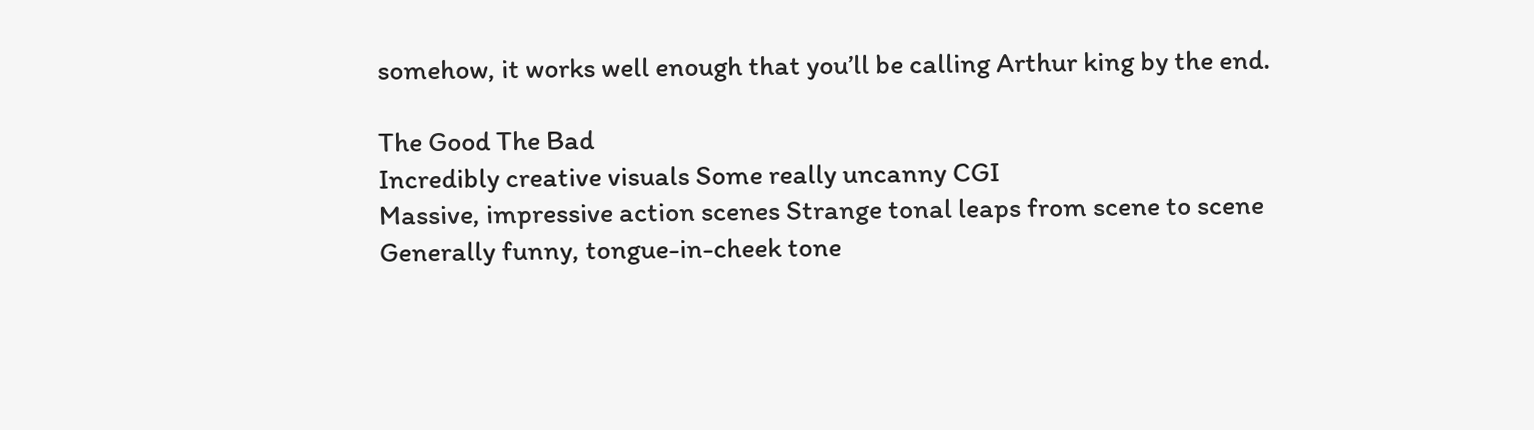somehow, it works well enough that you’ll be calling Arthur king by the end.

The Good The Bad
Incredibly creative visuals Some really uncanny CGI
Massive, impressive action scenes Strange tonal leaps from scene to scene
Generally funny, tongue-in-cheek tone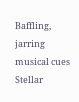Baffling, jarring musical cues
Stellar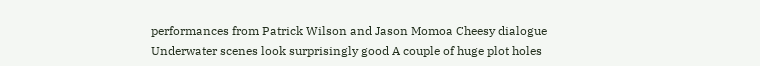performances from Patrick Wilson and Jason Momoa Cheesy dialogue
Underwater scenes look surprisingly good A couple of huge plot holes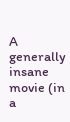A generally insane movie (in a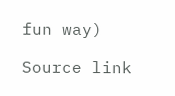fun way)

Source link